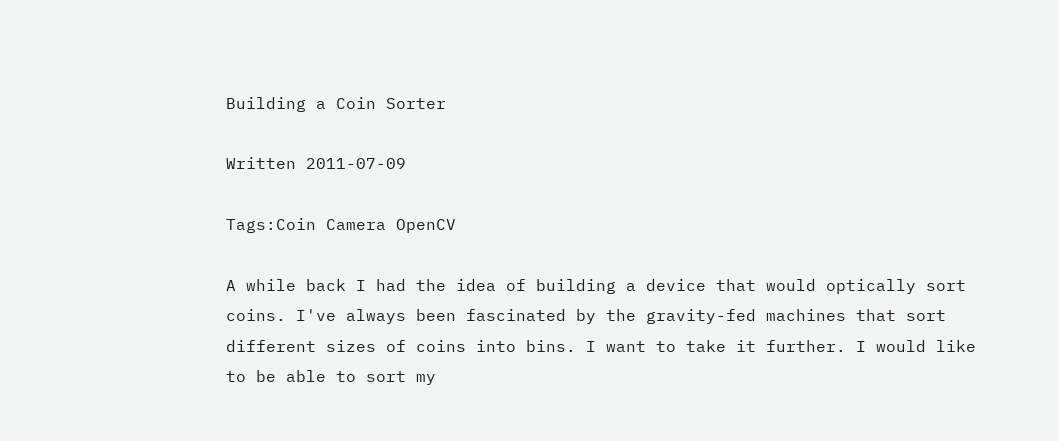Building a Coin Sorter

Written 2011-07-09

Tags:Coin Camera OpenCV

A while back I had the idea of building a device that would optically sort coins. I've always been fascinated by the gravity-fed machines that sort different sizes of coins into bins. I want to take it further. I would like to be able to sort my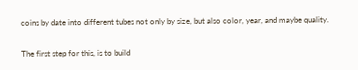coins by date into different tubes not only by size, but also color, year, and maybe quality.

The first step for this, is to build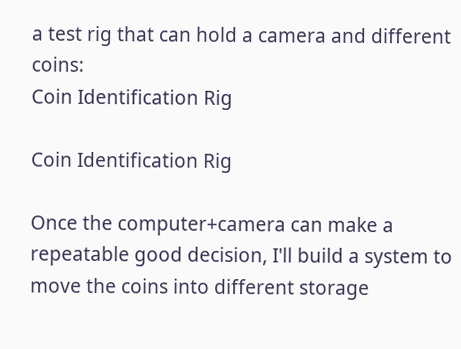a test rig that can hold a camera and different coins:
Coin Identification Rig

Coin Identification Rig

Once the computer+camera can make a repeatable good decision, I'll build a system to move the coins into different storage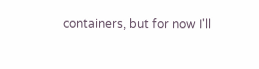containers, but for now I'll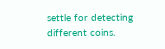settle for detecting different coins.